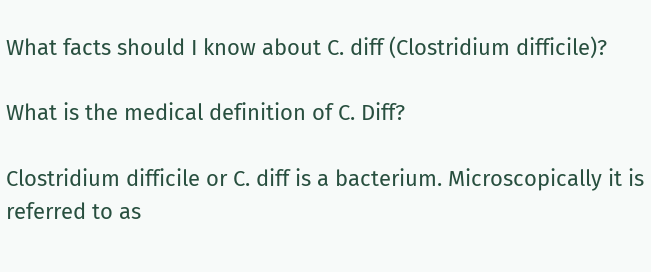What facts should I know about C. diff (Clostridium difficile)?

What is the medical definition of C. Diff?

Clostridium difficile or C. diff is a bacterium. Microscopically it is referred to as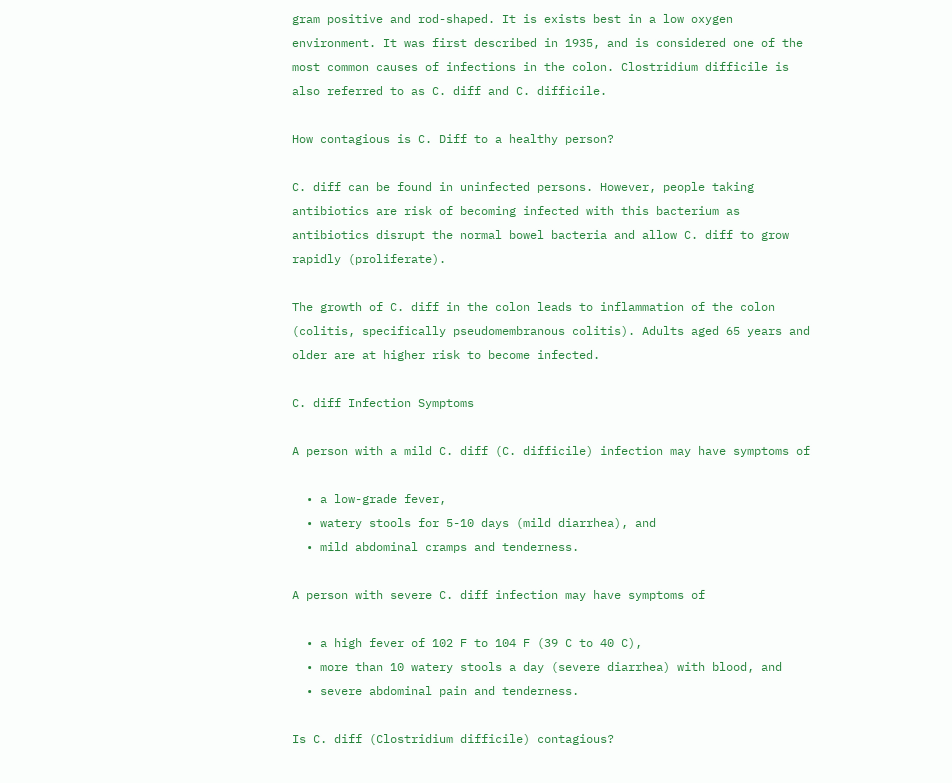gram positive and rod-shaped. It is exists best in a low oxygen environment. It was first described in 1935, and is considered one of the most common causes of infections in the colon. Clostridium difficile is also referred to as C. diff and C. difficile.

How contagious is C. Diff to a healthy person?

C. diff can be found in uninfected persons. However, people taking antibiotics are risk of becoming infected with this bacterium as antibiotics disrupt the normal bowel bacteria and allow C. diff to grow rapidly (proliferate).

The growth of C. diff in the colon leads to inflammation of the colon (colitis, specifically pseudomembranous colitis). Adults aged 65 years and older are at higher risk to become infected.

C. diff Infection Symptoms

A person with a mild C. diff (C. difficile) infection may have symptoms of

  • a low-grade fever,
  • watery stools for 5-10 days (mild diarrhea), and
  • mild abdominal cramps and tenderness.

A person with severe C. diff infection may have symptoms of

  • a high fever of 102 F to 104 F (39 C to 40 C),
  • more than 10 watery stools a day (severe diarrhea) with blood, and
  • severe abdominal pain and tenderness.

Is C. diff (Clostridium difficile) contagious?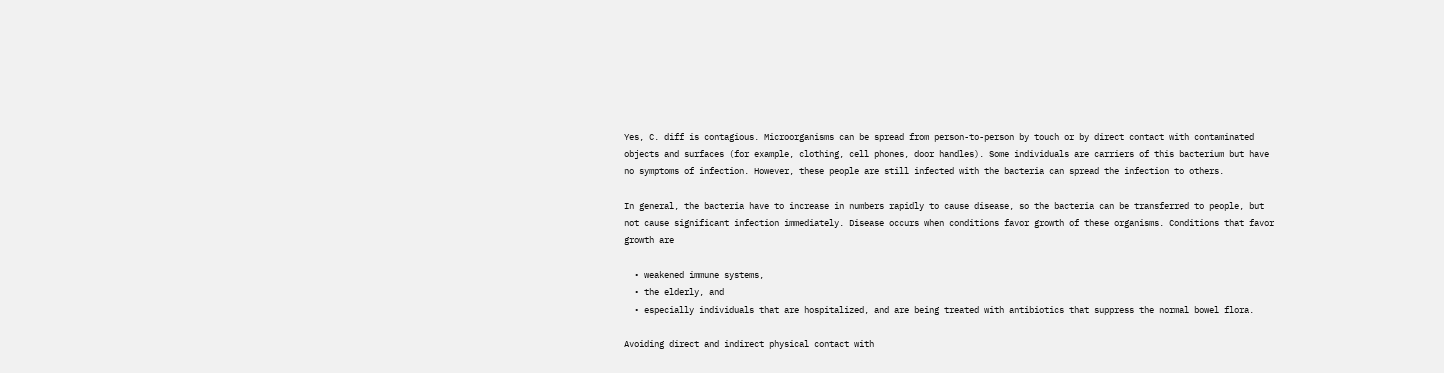Yes, C. diff is contagious. Microorganisms can be spread from person-to-person by touch or by direct contact with contaminated objects and surfaces (for example, clothing, cell phones, door handles). Some individuals are carriers of this bacterium but have no symptoms of infection. However, these people are still infected with the bacteria can spread the infection to others.

In general, the bacteria have to increase in numbers rapidly to cause disease, so the bacteria can be transferred to people, but not cause significant infection immediately. Disease occurs when conditions favor growth of these organisms. Conditions that favor growth are

  • weakened immune systems,
  • the elderly, and
  • especially individuals that are hospitalized, and are being treated with antibiotics that suppress the normal bowel flora.

Avoiding direct and indirect physical contact with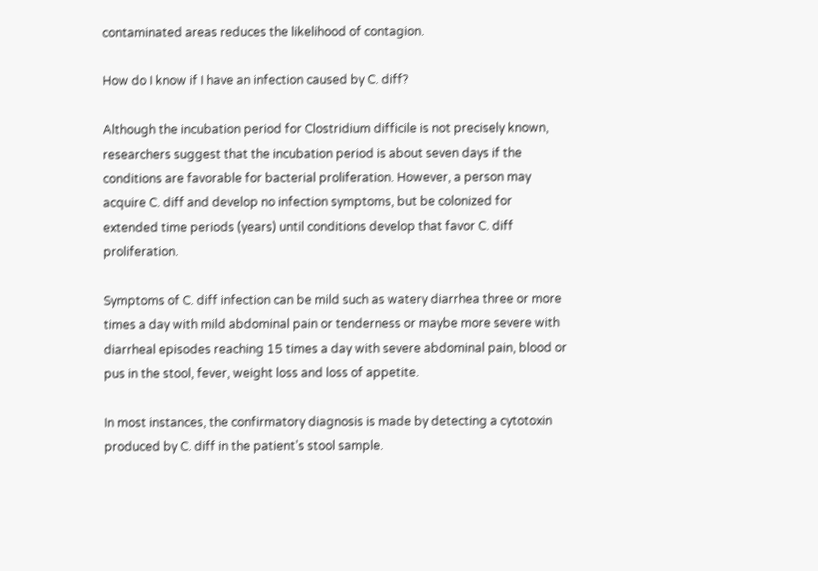contaminated areas reduces the likelihood of contagion.

How do I know if I have an infection caused by C. diff?

Although the incubation period for Clostridium difficile is not precisely known, researchers suggest that the incubation period is about seven days if the conditions are favorable for bacterial proliferation. However, a person may acquire C. diff and develop no infection symptoms, but be colonized for extended time periods (years) until conditions develop that favor C. diff proliferation.

Symptoms of C. diff infection can be mild such as watery diarrhea three or more times a day with mild abdominal pain or tenderness or maybe more severe with diarrheal episodes reaching 15 times a day with severe abdominal pain, blood or pus in the stool, fever, weight loss and loss of appetite.

In most instances, the confirmatory diagnosis is made by detecting a cytotoxin produced by C. diff in the patient’s stool sample.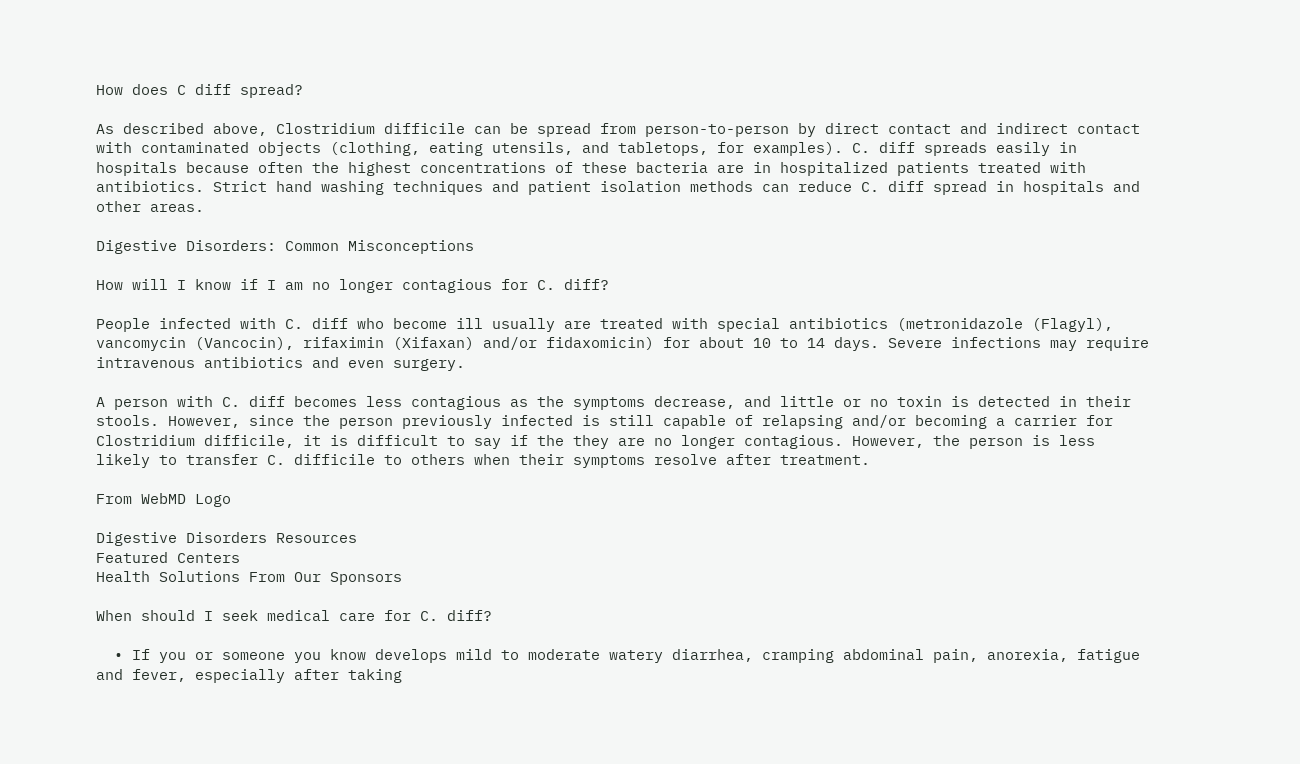How does C diff spread?

As described above, Clostridium difficile can be spread from person-to-person by direct contact and indirect contact with contaminated objects (clothing, eating utensils, and tabletops, for examples). C. diff spreads easily in hospitals because often the highest concentrations of these bacteria are in hospitalized patients treated with antibiotics. Strict hand washing techniques and patient isolation methods can reduce C. diff spread in hospitals and other areas.

Digestive Disorders: Common Misconceptions

How will I know if I am no longer contagious for C. diff?

People infected with C. diff who become ill usually are treated with special antibiotics (metronidazole (Flagyl), vancomycin (Vancocin), rifaximin (Xifaxan) and/or fidaxomicin) for about 10 to 14 days. Severe infections may require intravenous antibiotics and even surgery.

A person with C. diff becomes less contagious as the symptoms decrease, and little or no toxin is detected in their stools. However, since the person previously infected is still capable of relapsing and/or becoming a carrier for Clostridium difficile, it is difficult to say if the they are no longer contagious. However, the person is less likely to transfer C. difficile to others when their symptoms resolve after treatment.

From WebMD Logo

Digestive Disorders Resources
Featured Centers
Health Solutions From Our Sponsors

When should I seek medical care for C. diff?

  • If you or someone you know develops mild to moderate watery diarrhea, cramping abdominal pain, anorexia, fatigue and fever, especially after taking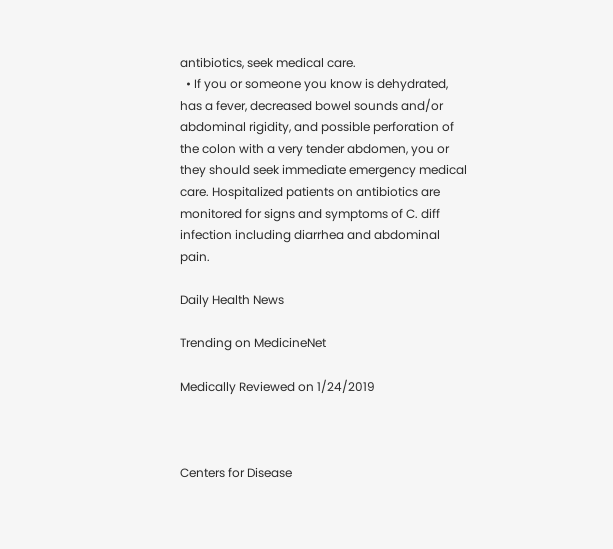antibiotics, seek medical care.
  • If you or someone you know is dehydrated, has a fever, decreased bowel sounds and/or abdominal rigidity, and possible perforation of the colon with a very tender abdomen, you or they should seek immediate emergency medical care. Hospitalized patients on antibiotics are monitored for signs and symptoms of C. diff infection including diarrhea and abdominal pain.

Daily Health News

Trending on MedicineNet

Medically Reviewed on 1/24/2019



Centers for Disease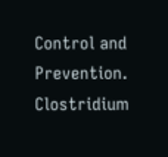Control and Prevention. Clostridium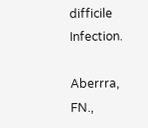difficile Infection.

Aberrra, FN.,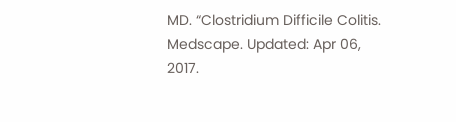MD. “Clostridium Difficile Colitis. Medscape. Updated: Apr 06, 2017.